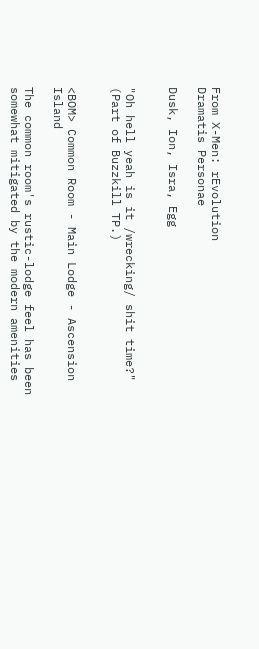From X-Men: rEvolution
Dramatis Personae

Dusk, Ion, Isra, Egg


"Oh hell yeah is it /wrecking/ shit time?" (Part of Buzzkill TP.)


<BOM> Common Room - Main Lodge - Ascension Island

The common room's rustic-lodge feel has been somewhat mitigated by the modern amenities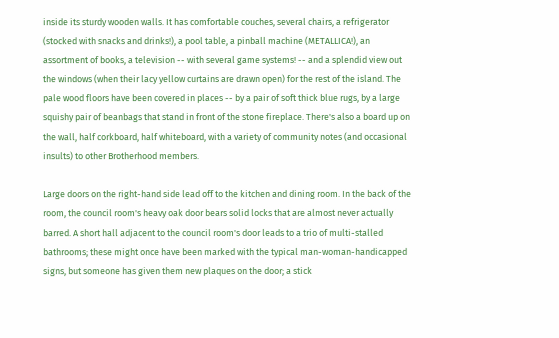inside its sturdy wooden walls. It has comfortable couches, several chairs, a refrigerator (stocked with snacks and drinks!), a pool table, a pinball machine (METALLICA!), an assortment of books, a television -- with several game systems! -- and a splendid view out the windows (when their lacy yellow curtains are drawn open) for the rest of the island. The pale wood floors have been covered in places -- by a pair of soft thick blue rugs, by a large squishy pair of beanbags that stand in front of the stone fireplace. There's also a board up on the wall, half corkboard, half whiteboard, with a variety of community notes (and occasional insults) to other Brotherhood members.

Large doors on the right-hand side lead off to the kitchen and dining room. In the back of the room, the council room's heavy oak door bears solid locks that are almost never actually barred. A short hall adjacent to the council room's door leads to a trio of multi-stalled bathrooms; these might once have been marked with the typical man-woman-handicapped signs, but someone has given them new plaques on the door; a stick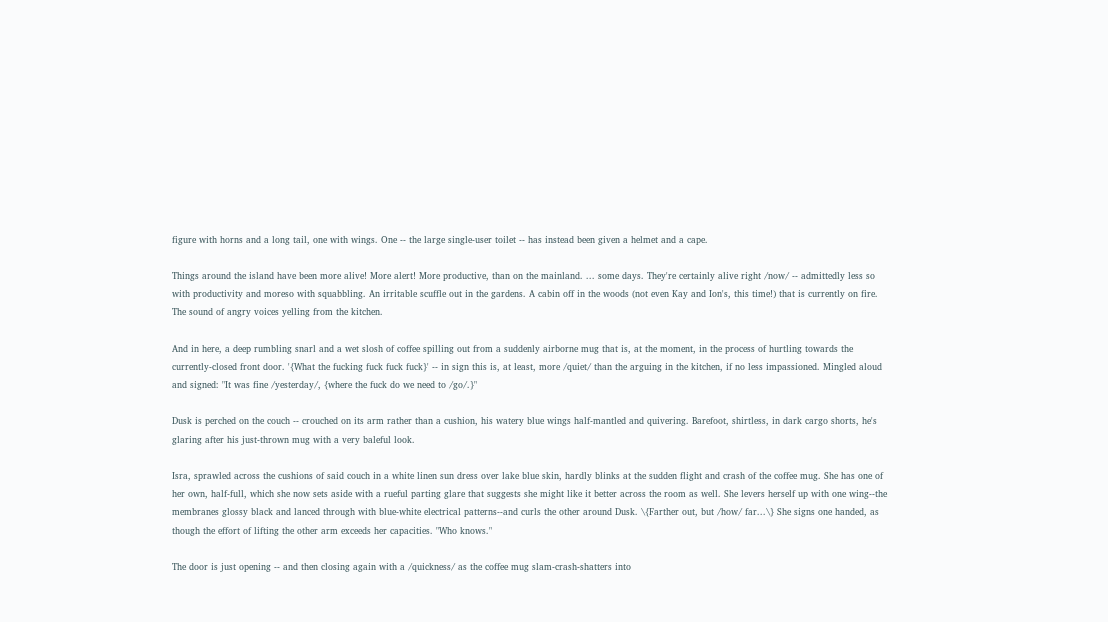figure with horns and a long tail, one with wings. One -- the large single-user toilet -- has instead been given a helmet and a cape.

Things around the island have been more alive! More alert! More productive, than on the mainland. ... some days. They're certainly alive right /now/ -- admittedly less so with productivity and moreso with squabbling. An irritable scuffle out in the gardens. A cabin off in the woods (not even Kay and Ion's, this time!) that is currently on fire. The sound of angry voices yelling from the kitchen.

And in here, a deep rumbling snarl and a wet slosh of coffee spilling out from a suddenly airborne mug that is, at the moment, in the process of hurtling towards the currently-closed front door. '{What the fucking fuck fuck fuck}' -- in sign this is, at least, more /quiet/ than the arguing in the kitchen, if no less impassioned. Mingled aloud and signed: "It was fine /yesterday/, {where the fuck do we need to /go/.}"

Dusk is perched on the couch -- crouched on its arm rather than a cushion, his watery blue wings half-mantled and quivering. Barefoot, shirtless, in dark cargo shorts, he's glaring after his just-thrown mug with a very baleful look.

Isra, sprawled across the cushions of said couch in a white linen sun dress over lake blue skin, hardly blinks at the sudden flight and crash of the coffee mug. She has one of her own, half-full, which she now sets aside with a rueful parting glare that suggests she might like it better across the room as well. She levers herself up with one wing--the membranes glossy black and lanced through with blue-white electrical patterns--and curls the other around Dusk. \{Farther out, but /how/ far...\} She signs one handed, as though the effort of lifting the other arm exceeds her capacities. "Who knows."

The door is just opening -- and then closing again with a /quickness/ as the coffee mug slam-crash-shatters into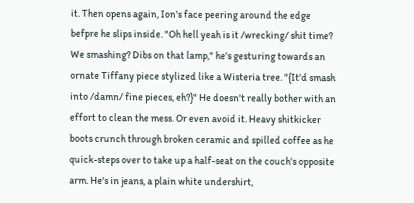it. Then opens again, Ion's face peering around the edge befpre he slips inside. "Oh hell yeah is it /wrecking/ shit time? We smashing? Dibs on that lamp," he's gesturing towards an ornate Tiffany piece stylized like a Wisteria tree. "{It'd smash into /damn/ fine pieces, eh?}" He doesn't really bother with an effort to clean the mess. Or even avoid it. Heavy shitkicker boots crunch through broken ceramic and spilled coffee as he quick-steps over to take up a half-seat on the couch's opposite arm. He's in jeans, a plain white undershirt,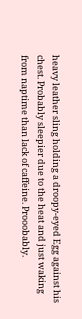heavy leather sling holding a droopy-eyed Egg against his chest. Probably sleepier due to the heat and just waking from naptime than lack of caffeine. Prooobably.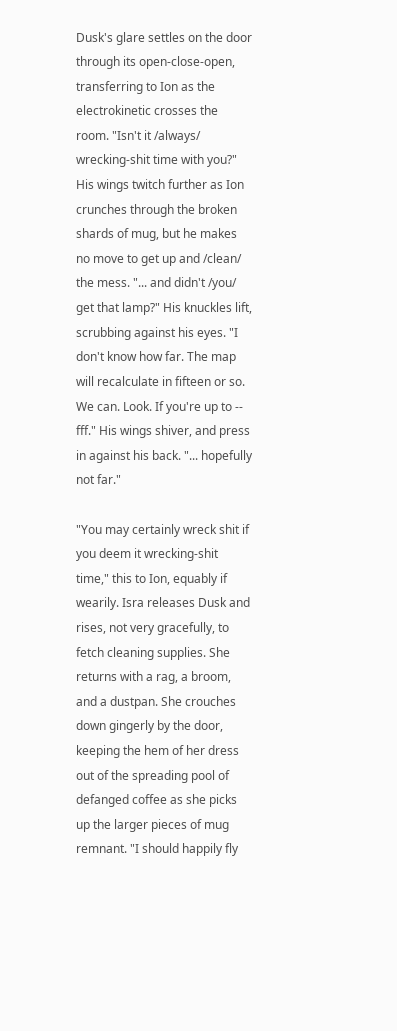Dusk's glare settles on the door through its open-close-open, transferring to Ion as the electrokinetic crosses the room. "Isn't it /always/ wrecking-shit time with you?" His wings twitch further as Ion crunches through the broken shards of mug, but he makes no move to get up and /clean/ the mess. "... and didn't /you/ get that lamp?" His knuckles lift, scrubbing against his eyes. "I don't know how far. The map will recalculate in fifteen or so. We can. Look. If you're up to -- fff." His wings shiver, and press in against his back. "... hopefully not far."

"You may certainly wreck shit if you deem it wrecking-shit time," this to Ion, equably if wearily. Isra releases Dusk and rises, not very gracefully, to fetch cleaning supplies. She returns with a rag, a broom, and a dustpan. She crouches down gingerly by the door, keeping the hem of her dress out of the spreading pool of defanged coffee as she picks up the larger pieces of mug remnant. "I should happily fly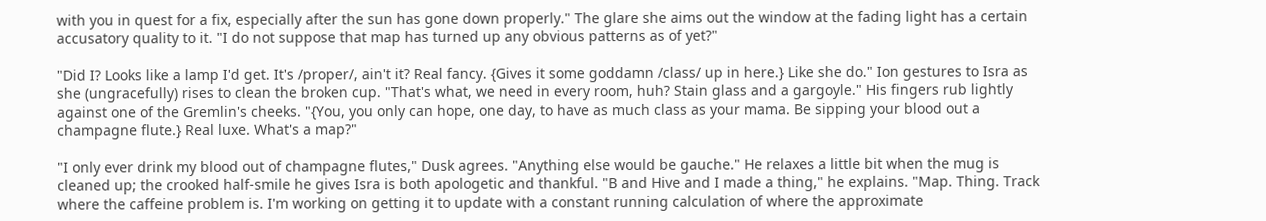with you in quest for a fix, especially after the sun has gone down properly." The glare she aims out the window at the fading light has a certain accusatory quality to it. "I do not suppose that map has turned up any obvious patterns as of yet?"

"Did I? Looks like a lamp I'd get. It's /proper/, ain't it? Real fancy. {Gives it some goddamn /class/ up in here.} Like she do." Ion gestures to Isra as she (ungracefully) rises to clean the broken cup. "That's what, we need in every room, huh? Stain glass and a gargoyle." His fingers rub lightly against one of the Gremlin's cheeks. "{You, you only can hope, one day, to have as much class as your mama. Be sipping your blood out a champagne flute.} Real luxe. What's a map?"

"I only ever drink my blood out of champagne flutes," Dusk agrees. "Anything else would be gauche." He relaxes a little bit when the mug is cleaned up; the crooked half-smile he gives Isra is both apologetic and thankful. "B and Hive and I made a thing," he explains. "Map. Thing. Track where the caffeine problem is. I'm working on getting it to update with a constant running calculation of where the approximate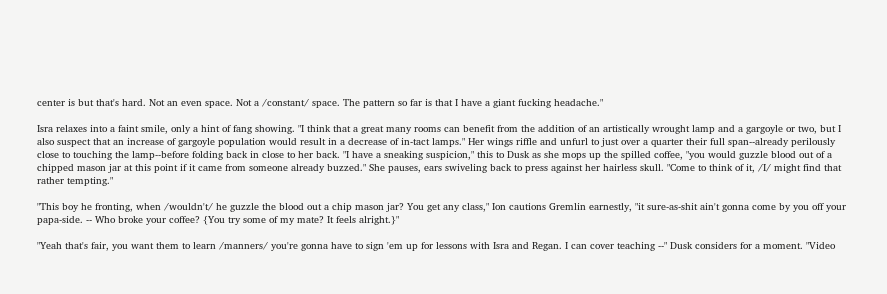center is but that's hard. Not an even space. Not a /constant/ space. The pattern so far is that I have a giant fucking headache."

Isra relaxes into a faint smile, only a hint of fang showing. "I think that a great many rooms can benefit from the addition of an artistically wrought lamp and a gargoyle or two, but I also suspect that an increase of gargoyle population would result in a decrease of in-tact lamps." Her wings riffle and unfurl to just over a quarter their full span--already perilously close to touching the lamp--before folding back in close to her back. "I have a sneaking suspicion," this to Dusk as she mops up the spilled coffee, "you would guzzle blood out of a chipped mason jar at this point if it came from someone already buzzed." She pauses, ears swiveling back to press against her hairless skull. "Come to think of it, /I/ might find that rather tempting."

"This boy he fronting, when /wouldn't/ he guzzle the blood out a chip mason jar? You get any class," Ion cautions Gremlin earnestly, "it sure-as-shit ain't gonna come by you off your papa-side. -- Who broke your coffee? {You try some of my mate? It feels alright.}"

"Yeah that's fair, you want them to learn /manners/ you're gonna have to sign 'em up for lessons with Isra and Regan. I can cover teaching --" Dusk considers for a moment. "Video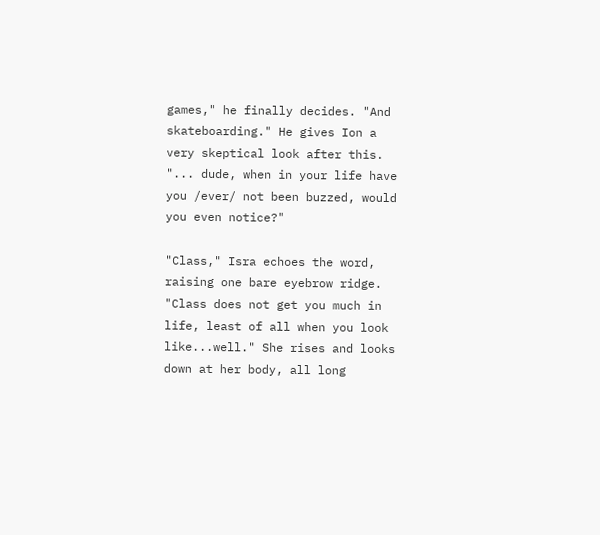games," he finally decides. "And skateboarding." He gives Ion a very skeptical look after this. "... dude, when in your life have you /ever/ not been buzzed, would you even notice?"

"Class," Isra echoes the word, raising one bare eyebrow ridge. "Class does not get you much in life, least of all when you look like...well." She rises and looks down at her body, all long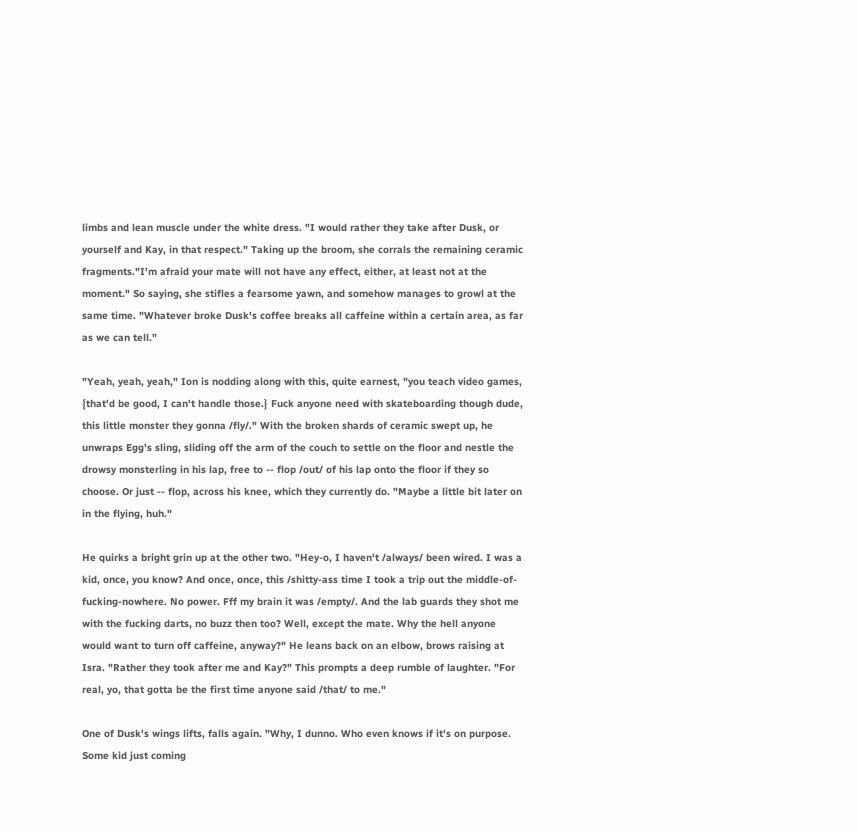limbs and lean muscle under the white dress. "I would rather they take after Dusk, or yourself and Kay, in that respect." Taking up the broom, she corrals the remaining ceramic fragments."I'm afraid your mate will not have any effect, either, at least not at the moment." So saying, she stifles a fearsome yawn, and somehow manages to growl at the same time. "Whatever broke Dusk's coffee breaks all caffeine within a certain area, as far as we can tell."

"Yeah, yeah, yeah," Ion is nodding along with this, quite earnest, "you teach video games, {that'd be good, I can't handle those.} Fuck anyone need with skateboarding though dude, this little monster they gonna /fly/." With the broken shards of ceramic swept up, he unwraps Egg's sling, sliding off the arm of the couch to settle on the floor and nestle the drowsy monsterling in his lap, free to -- flop /out/ of his lap onto the floor if they so choose. Or just -- flop, across his knee, which they currently do. "Maybe a little bit later on in the flying, huh."

He quirks a bright grin up at the other two. "Hey-o, I haven't /always/ been wired. I was a kid, once, you know? And once, once, this /shitty-ass time I took a trip out the middle-of-fucking-nowhere. No power. Fff my brain it was /empty/. And the lab guards they shot me with the fucking darts, no buzz then too? Well, except the mate. Why the hell anyone would want to turn off caffeine, anyway?" He leans back on an elbow, brows raising at Isra. "Rather they took after me and Kay?" This prompts a deep rumble of laughter. "For real, yo, that gotta be the first time anyone said /that/ to me."

One of Dusk's wings lifts, falls again. "Why, I dunno. Who even knows if it's on purpose. Some kid just coming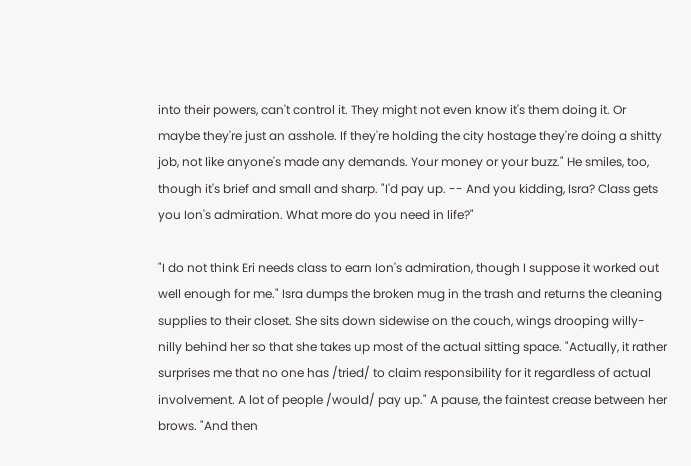into their powers, can't control it. They might not even know it's them doing it. Or maybe they're just an asshole. If they're holding the city hostage they're doing a shitty job, not like anyone's made any demands. Your money or your buzz." He smiles, too, though it's brief and small and sharp. "I'd pay up. -- And you kidding, Isra? Class gets you Ion's admiration. What more do you need in life?"

"I do not think Eri needs class to earn Ion's admiration, though I suppose it worked out well enough for me." Isra dumps the broken mug in the trash and returns the cleaning supplies to their closet. She sits down sidewise on the couch, wings drooping willy-nilly behind her so that she takes up most of the actual sitting space. "Actually, it rather surprises me that no one has /tried/ to claim responsibility for it regardless of actual involvement. A lot of people /would/ pay up." A pause, the faintest crease between her brows. "And then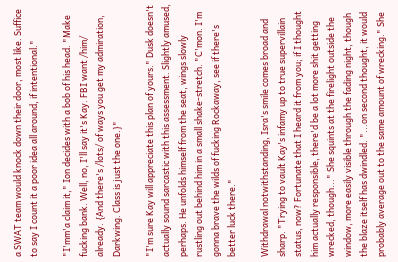a SWAT team would knock down their door, most like. Suffice to say I count it a poor idea all around, if intentional."

"I'mm'a claim it," Ion decides with a bob of his head. "Make fucking bank. Well, no, I'll say it's Kay. FBI want /him/ already. {And there's /lots/ of ways you get my admiration, Darkwing. Class is just the one.}"

"I'm sure Kay will appreciate this plan of yours." Dusk doesn't actually sound sarcastic with this assessment. Slightly amused, perhaps. He unfolds himself from the seat, wings slowly rustling out behind him in a small shake-stretch. "C'mon. I'm gonna brave the wilds of fucking Rockaway, see if there's better luck there."

Withdrawal notwithstanding, Isra's smile comes broad and sharp. "Trying to vault Kay's infamy up to true supervillain status, now? Fortunate that I heard it from you; if I thought him actually responsible, there'd be a lot more shit getting wrecked, though..." She squints at the firelight outside the window, more easily visible through the fading night, though the blaze itself has dwindled. "...on second thought, it would probably average out to the same amount of wrecking." She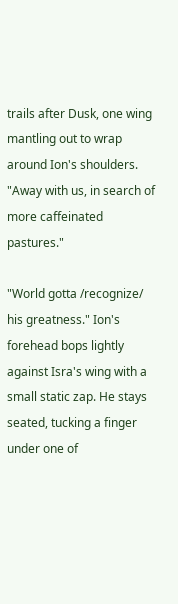trails after Dusk, one wing mantling out to wrap around Ion's shoulders. "Away with us, in search of more caffeinated pastures."

"World gotta /recognize/ his greatness." Ion's forehead bops lightly against Isra's wing with a small static zap. He stays seated, tucking a finger under one of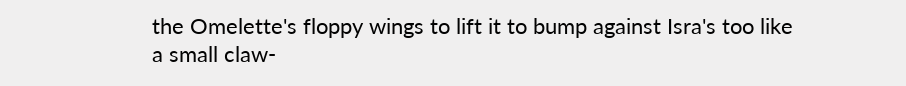the Omelette's floppy wings to lift it to bump against Isra's too like a small claw-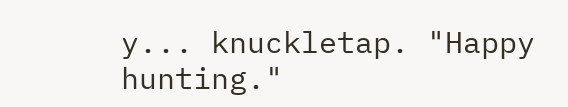y... knuckletap. "Happy hunting."